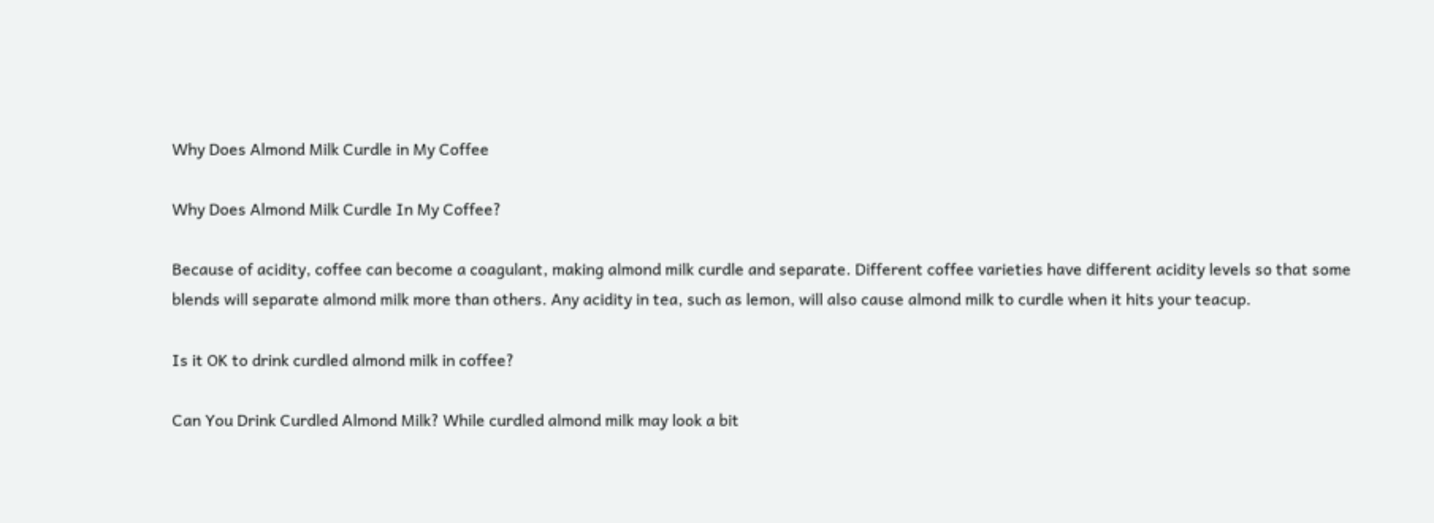Why Does Almond Milk Curdle in My Coffee

Why Does Almond Milk Curdle In My Coffee?

Because of acidity, coffee can become a coagulant, making almond milk curdle and separate. Different coffee varieties have different acidity levels so that some blends will separate almond milk more than others. Any acidity in tea, such as lemon, will also cause almond milk to curdle when it hits your teacup.

Is it OK to drink curdled almond milk in coffee?

Can You Drink Curdled Almond Milk? While curdled almond milk may look a bit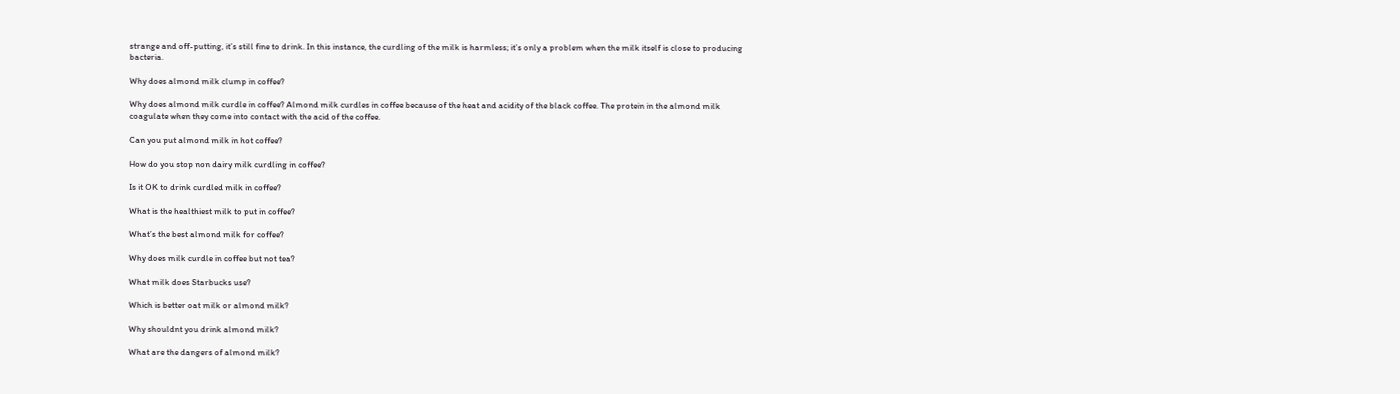strange and off-putting, it’s still fine to drink. In this instance, the curdling of the milk is harmless; it’s only a problem when the milk itself is close to producing bacteria.

Why does almond milk clump in coffee?

Why does almond milk curdle in coffee? Almond milk curdles in coffee because of the heat and acidity of the black coffee. The protein in the almond milk coagulate when they come into contact with the acid of the coffee.

Can you put almond milk in hot coffee?

How do you stop non dairy milk curdling in coffee?

Is it OK to drink curdled milk in coffee?

What is the healthiest milk to put in coffee?

What’s the best almond milk for coffee?

Why does milk curdle in coffee but not tea?

What milk does Starbucks use?

Which is better oat milk or almond milk?

Why shouldnt you drink almond milk?

What are the dangers of almond milk?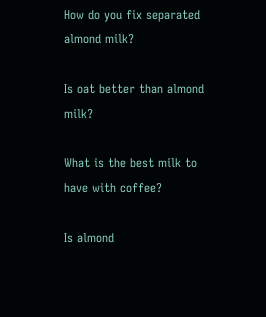How do you fix separated almond milk?

Is oat better than almond milk?

What is the best milk to have with coffee?

Is almond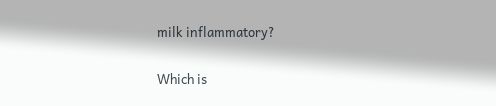milk inflammatory?

Which is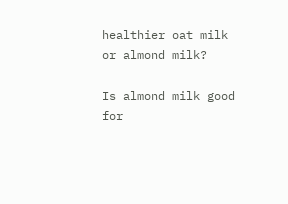healthier oat milk or almond milk?

Is almond milk good for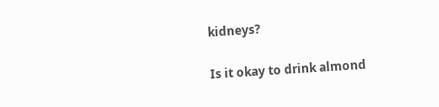kidneys?

Is it okay to drink almond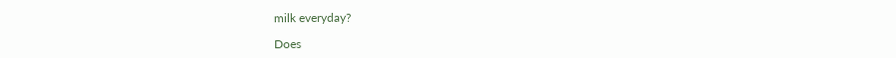milk everyday?

Does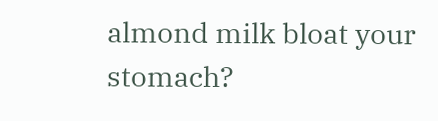almond milk bloat your stomach?